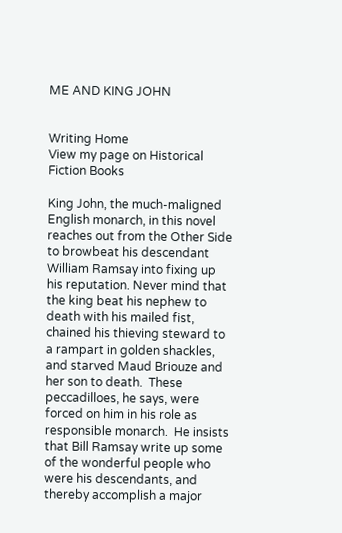ME AND KING JOHN


Writing Home
View my page on Historical Fiction Books

King John, the much-maligned English monarch, in this novel reaches out from the Other Side to browbeat his descendant William Ramsay into fixing up his reputation. Never mind that the king beat his nephew to death with his mailed fist, chained his thieving steward to a rampart in golden shackles, and starved Maud Briouze and her son to death.  These peccadilloes, he says, were forced on him in his role as responsible monarch.  He insists that Bill Ramsay write up some of the wonderful people who were his descendants, and thereby accomplish a major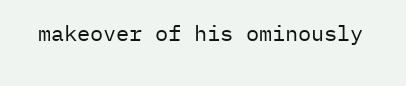makeover of his ominously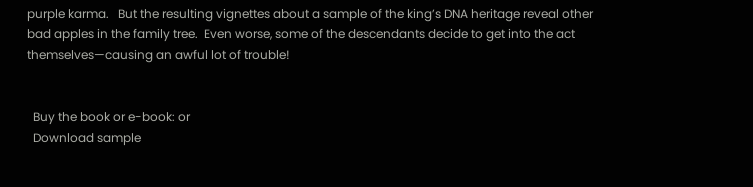purple karma.   But the resulting vignettes about a sample of the king’s DNA heritage reveal other bad apples in the family tree.  Even worse, some of the descendants decide to get into the act themselves—causing an awful lot of trouble!


  Buy the book or e-book: or
  Download sample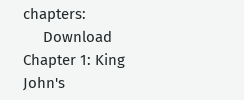chapters:
     Download Chapter 1: King John's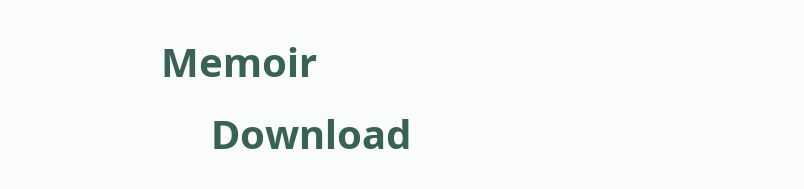Memoir
     Download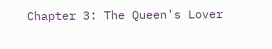Chapter 3: The Queen's Lover